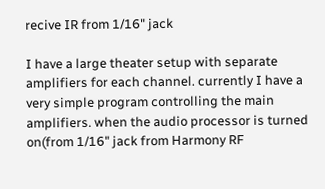recive IR from 1/16" jack

I have a large theater setup with separate amplifiers for each channel. currently I have a very simple program controlling the main amplifiers. when the audio processor is turned on(from 1/16" jack from Harmony RF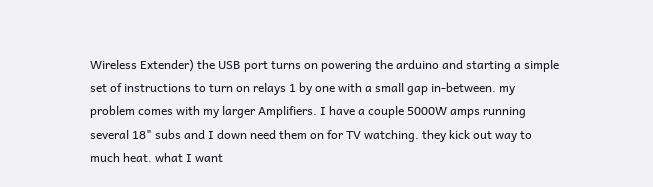Wireless Extender) the USB port turns on powering the arduino and starting a simple set of instructions to turn on relays 1 by one with a small gap in-between. my problem comes with my larger Amplifiers. I have a couple 5000W amps running several 18" subs and I down need them on for TV watching. they kick out way to much heat. what I want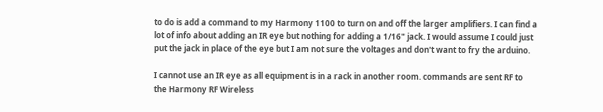to do is add a command to my Harmony 1100 to turn on and off the larger amplifiers. I can find a lot of info about adding an IR eye but nothing for adding a 1/16" jack. I would assume I could just put the jack in place of the eye but I am not sure the voltages and don't want to fry the arduino.

I cannot use an IR eye as all equipment is in a rack in another room. commands are sent RF to the Harmony RF Wireless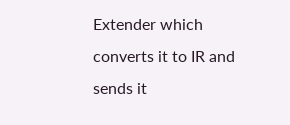Extender which converts it to IR and sends it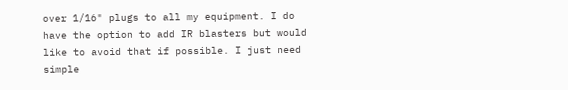over 1/16" plugs to all my equipment. I do have the option to add IR blasters but would like to avoid that if possible. I just need simple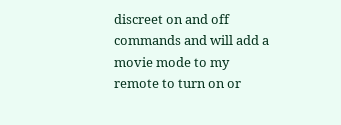discreet on and off commands and will add a movie mode to my remote to turn on or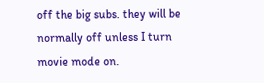off the big subs. they will be normally off unless I turn movie mode on.